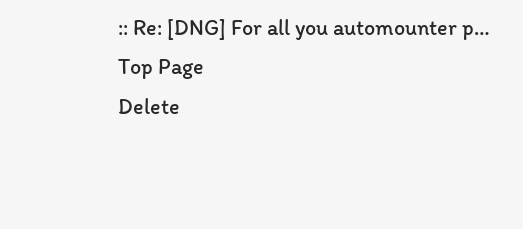:: Re: [DNG] For all you automounter p…
Top Page
Delete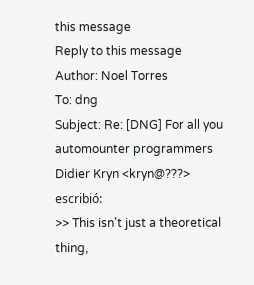this message
Reply to this message
Author: Noel Torres
To: dng
Subject: Re: [DNG] For all you automounter programmers
Didier Kryn <kryn@???> escribió:
>> This isn't just a theoretical thing,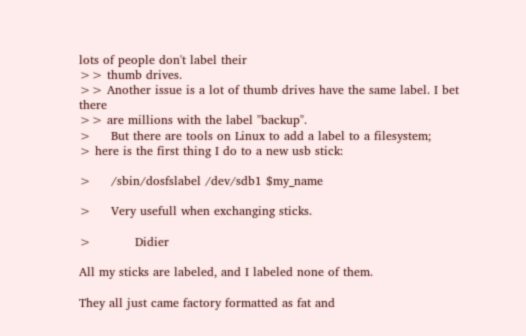lots of people don't label their
>> thumb drives.
>> Another issue is a lot of thumb drives have the same label. I bet there
>> are millions with the label "backup".
>     But there are tools on Linux to add a label to a filesystem;
> here is the first thing I do to a new usb stick:

>     /sbin/dosfslabel /dev/sdb1 $my_name

>     Very usefull when exchanging sticks.

>           Didier

All my sticks are labeled, and I labeled none of them.

They all just came factory formatted as fat and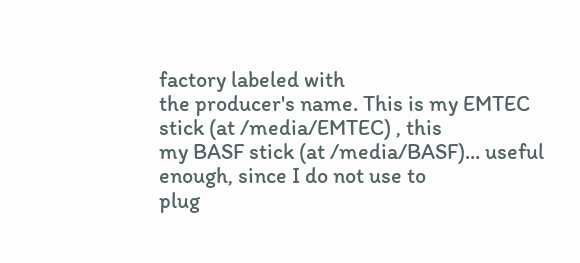factory labeled with
the producer's name. This is my EMTEC stick (at /media/EMTEC) , this
my BASF stick (at /media/BASF)... useful enough, since I do not use to
plug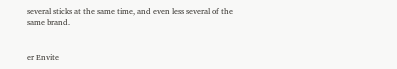several sticks at the same time, and even less several of the
same brand.


er Envite